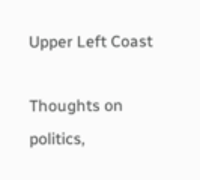Upper Left Coast

Thoughts on politics,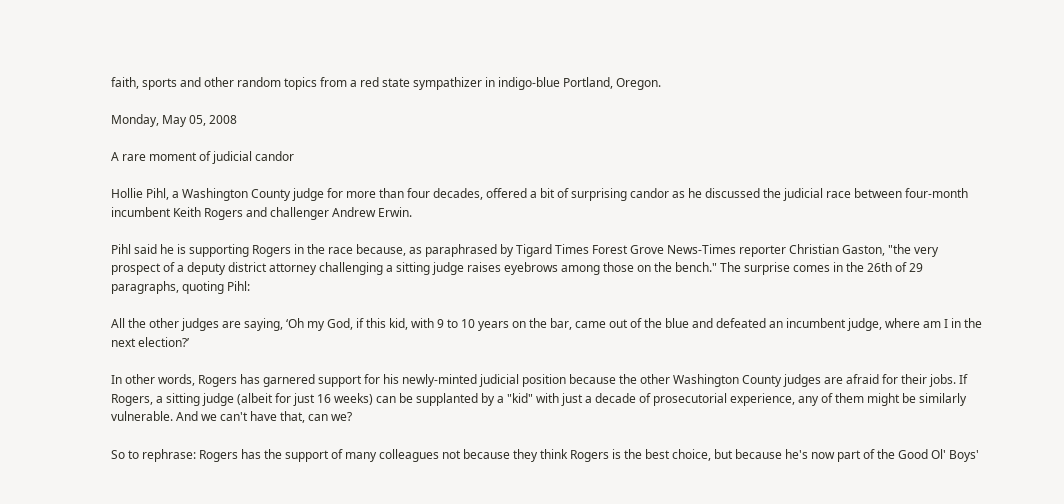faith, sports and other random topics from a red state sympathizer in indigo-blue Portland, Oregon.

Monday, May 05, 2008

A rare moment of judicial candor

Hollie Pihl, a Washington County judge for more than four decades, offered a bit of surprising candor as he discussed the judicial race between four-month incumbent Keith Rogers and challenger Andrew Erwin.

Pihl said he is supporting Rogers in the race because, as paraphrased by Tigard Times Forest Grove News-Times reporter Christian Gaston, "the very prospect of a deputy district attorney challenging a sitting judge raises eyebrows among those on the bench." The surprise comes in the 26th of 29 paragraphs, quoting Pihl:

All the other judges are saying, ‘Oh my God, if this kid, with 9 to 10 years on the bar, came out of the blue and defeated an incumbent judge, where am I in the next election?’

In other words, Rogers has garnered support for his newly-minted judicial position because the other Washington County judges are afraid for their jobs. If Rogers, a sitting judge (albeit for just 16 weeks) can be supplanted by a "kid" with just a decade of prosecutorial experience, any of them might be similarly vulnerable. And we can't have that, can we?

So to rephrase: Rogers has the support of many colleagues not because they think Rogers is the best choice, but because he's now part of the Good Ol' Boys'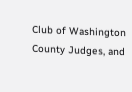Club of Washington County Judges, and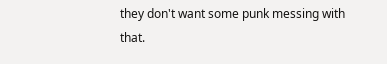they don't want some punk messing with that.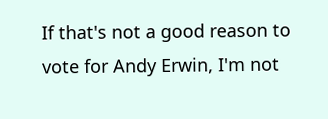If that's not a good reason to vote for Andy Erwin, I'm not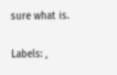sure what is.

Labels: ,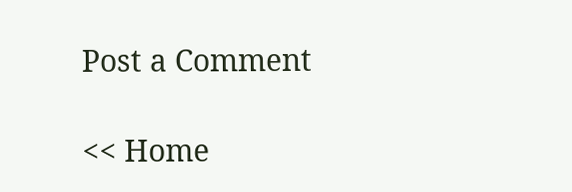Post a Comment

<< Home